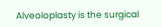Alveoloplasty is the surgical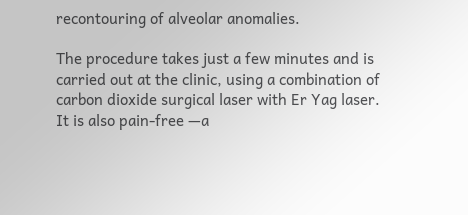recontouring of alveolar anomalies.

The procedure takes just a few minutes and is carried out at the clinic, using a combination of carbon dioxide surgical laser with Er Yag laser. It is also pain-free —a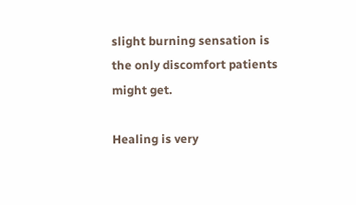slight burning sensation is the only discomfort patients might get.

Healing is very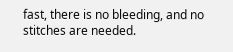fast, there is no bleeding, and no stitches are needed.